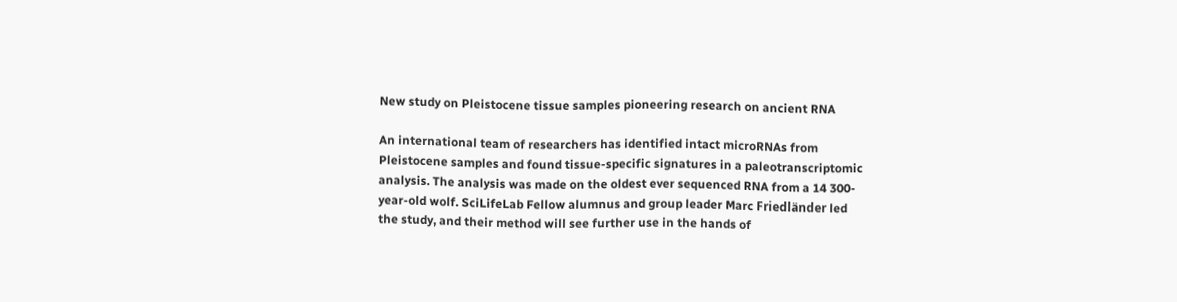New study on Pleistocene tissue samples pioneering research on ancient RNA

An international team of researchers has identified intact microRNAs from Pleistocene samples and found tissue-specific signatures in a paleotranscriptomic analysis. The analysis was made on the oldest ever sequenced RNA from a 14 300-year-old wolf. SciLifeLab Fellow alumnus and group leader Marc Friedländer led the study, and their method will see further use in the hands of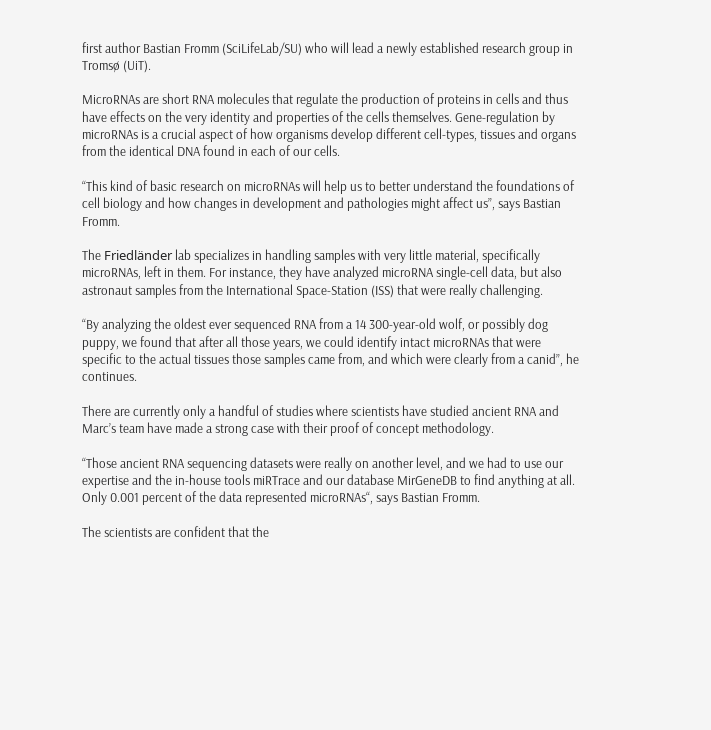first author Bastian Fromm (SciLifeLab/SU) who will lead a newly established research group in Tromsø (UiT).

MicroRNAs are short RNA molecules that regulate the production of proteins in cells and thus have effects on the very identity and properties of the cells themselves. Gene-regulation by microRNAs is a crucial aspect of how organisms develop different cell-types, tissues and organs from the identical DNA found in each of our cells.

“This kind of basic research on microRNAs will help us to better understand the foundations of cell biology and how changes in development and pathologies might affect us”, says Bastian Fromm.

The Friedländer lab specializes in handling samples with very little material, specifically microRNAs, left in them. For instance, they have analyzed microRNA single-cell data, but also astronaut samples from the International Space-Station (ISS) that were really challenging.

“By analyzing the oldest ever sequenced RNA from a 14 300-year-old wolf, or possibly dog puppy, we found that after all those years, we could identify intact microRNAs that were specific to the actual tissues those samples came from, and which were clearly from a canid”, he continues.

There are currently only a handful of studies where scientists have studied ancient RNA and Marc’s team have made a strong case with their proof of concept methodology.

“Those ancient RNA sequencing datasets were really on another level, and we had to use our expertise and the in-house tools miRTrace and our database MirGeneDB to find anything at all. Only 0.001 percent of the data represented microRNAs“, says Bastian Fromm.

The scientists are confident that the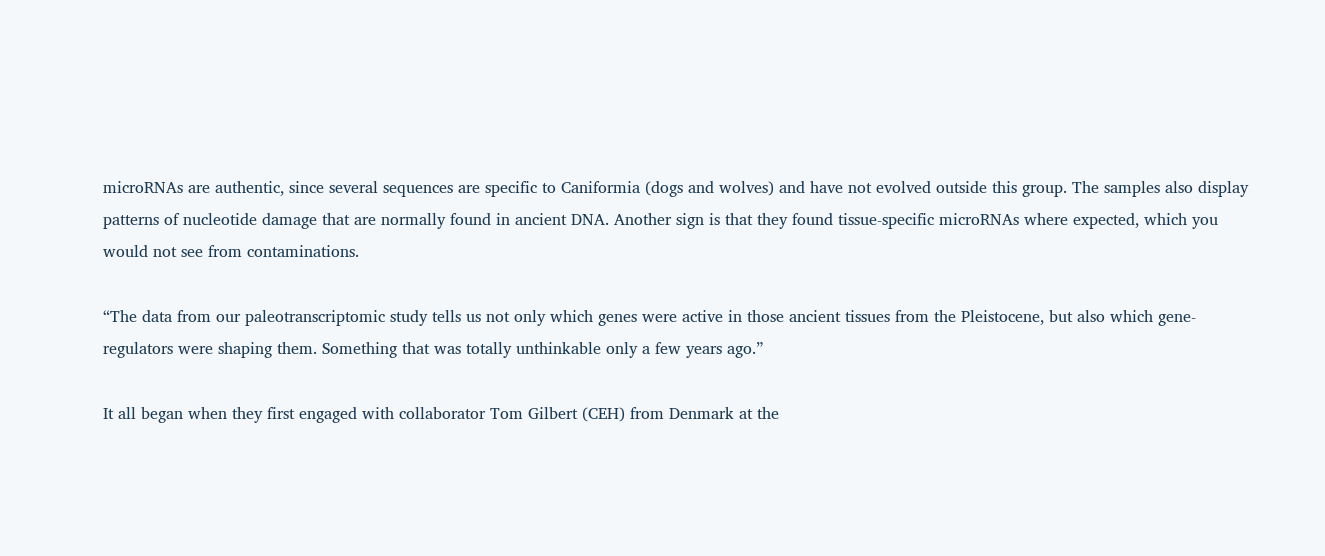microRNAs are authentic, since several sequences are specific to Caniformia (dogs and wolves) and have not evolved outside this group. The samples also display patterns of nucleotide damage that are normally found in ancient DNA. Another sign is that they found tissue-specific microRNAs where expected, which you would not see from contaminations.

“The data from our paleotranscriptomic study tells us not only which genes were active in those ancient tissues from the Pleistocene, but also which gene-regulators were shaping them. Something that was totally unthinkable only a few years ago.”

It all began when they first engaged with collaborator Tom Gilbert (CEH) from Denmark at the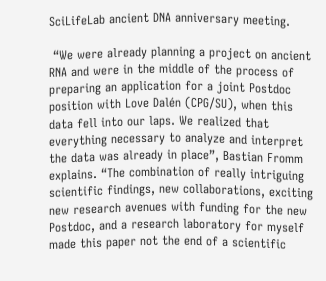SciLifeLab ancient DNA anniversary meeting.

 “We were already planning a project on ancient RNA and were in the middle of the process of preparing an application for a joint Postdoc position with Love Dalén (CPG/SU), when this data fell into our laps. We realized that everything necessary to analyze and interpret the data was already in place”, Bastian Fromm explains. “The combination of really intriguing scientific findings, new collaborations, exciting new research avenues with funding for the new Postdoc, and a research laboratory for myself made this paper not the end of a scientific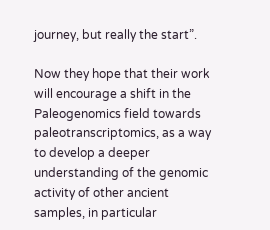journey, but really the start”.

Now they hope that their work will encourage a shift in the Paleogenomics field towards paleotranscriptomics, as a way to develop a deeper understanding of the genomic activity of other ancient samples, in particular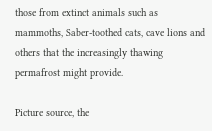those from extinct animals such as mammoths, Saber-toothed cats, cave lions and others that the increasingly thawing permafrost might provide.

Picture source, the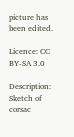picture has been edited.

Licence: CC BY-SA 3.0

Description: Sketch of corsac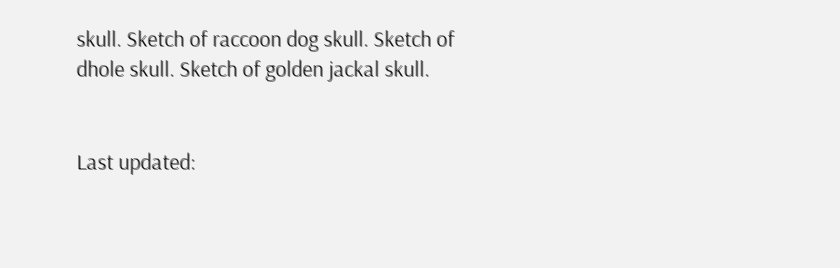skull. Sketch of raccoon dog skull. Sketch of dhole skull. Sketch of golden jackal skull.


Last updated: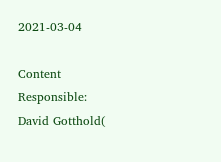2021-03-04

Content Responsible: David Gotthold(